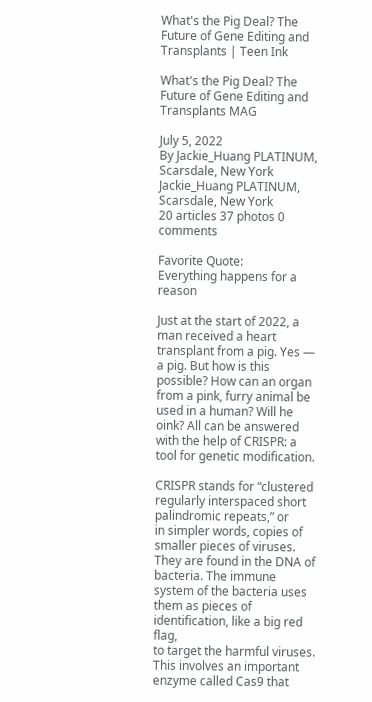What's the Pig Deal? The Future of Gene Editing and Transplants | Teen Ink

What's the Pig Deal? The Future of Gene Editing and Transplants MAG

July 5, 2022
By Jackie_Huang PLATINUM, Scarsdale, New York
Jackie_Huang PLATINUM, Scarsdale, New York
20 articles 37 photos 0 comments

Favorite Quote:
Everything happens for a reason

Just at the start of 2022, a man received a heart transplant from a pig. Yes — a pig. But how is this possible? How can an organ from a pink, furry animal be used in a human? Will he oink? All can be answered with the help of CRISPR: a tool for genetic modification.

CRISPR stands for “clustered regularly interspaced short palindromic repeats,” or
in simpler words, copies of smaller pieces of viruses. They are found in the DNA of bacteria. The immune system of the bacteria uses them as pieces of identification, like a big red flag,
to target the harmful viruses. This involves an important enzyme called Cas9 that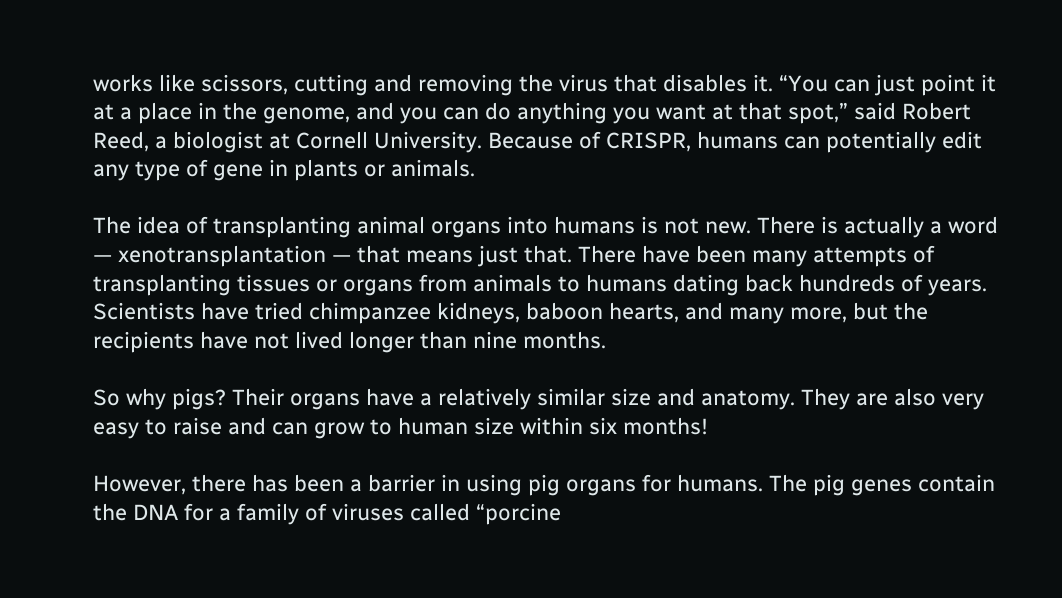works like scissors, cutting and removing the virus that disables it. “You can just point it at a place in the genome, and you can do anything you want at that spot,” said Robert Reed, a biologist at Cornell University. Because of CRISPR, humans can potentially edit any type of gene in plants or animals.

The idea of transplanting animal organs into humans is not new. There is actually a word — xenotransplantation — that means just that. There have been many attempts of transplanting tissues or organs from animals to humans dating back hundreds of years. Scientists have tried chimpanzee kidneys, baboon hearts, and many more, but the recipients have not lived longer than nine months.

So why pigs? Their organs have a relatively similar size and anatomy. They are also very easy to raise and can grow to human size within six months!

However, there has been a barrier in using pig organs for humans. The pig genes contain the DNA for a family of viruses called “porcine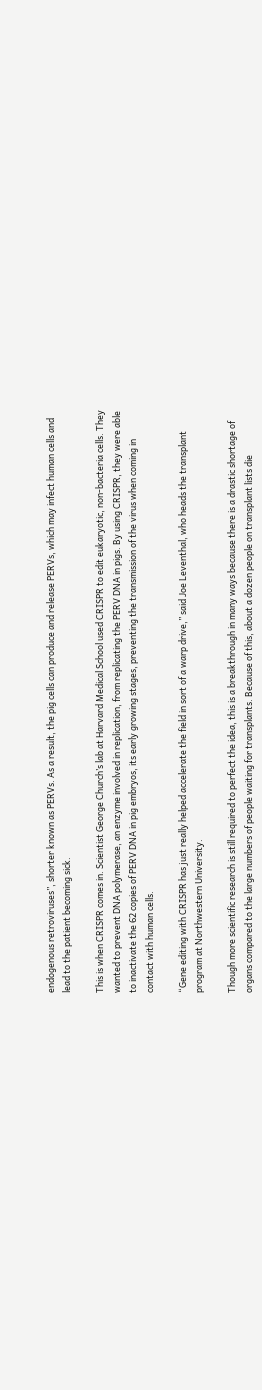endogenous retroviruses”, shorter known as PERVs. As a result, the pig cells can produce and release PERVs, which may infect human cells and lead to the patient becoming sick.

This is when CRISPR comes in. Scientist George Church’s lab at Harvard Medical School used CRISPR to edit eukaryotic, non-bacteria cells. They wanted to prevent DNA polymerase, an enzyme involved in replication, from replicating the PERV DNA in pigs. By using CRISPR, they were able to inactivate the 62 copies of PERV DNA in pig embryos, its early growing stages, preventing the transmission of the virus when coming in contact with human cells.

“Gene editing with CRISPR has just really helped accelerate the field in sort of a warp drive,” said Joe Leventhal, who heads the transplant program at Northwestern University.

Though more scientific research is still required to perfect the idea, this is a breakthrough in many ways because there is a drastic shortage of organs compared to the large numbers of people waiting for transplants. Because of this, about a dozen people on transplant lists die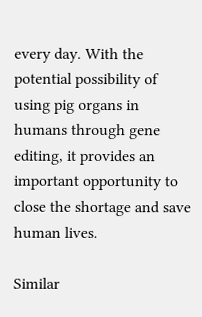every day. With the potential possibility of using pig organs in humans through gene editing, it provides an important opportunity to close the shortage and save human lives.

Similar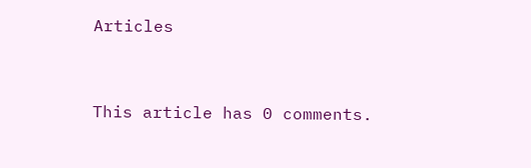Articles


This article has 0 comments.